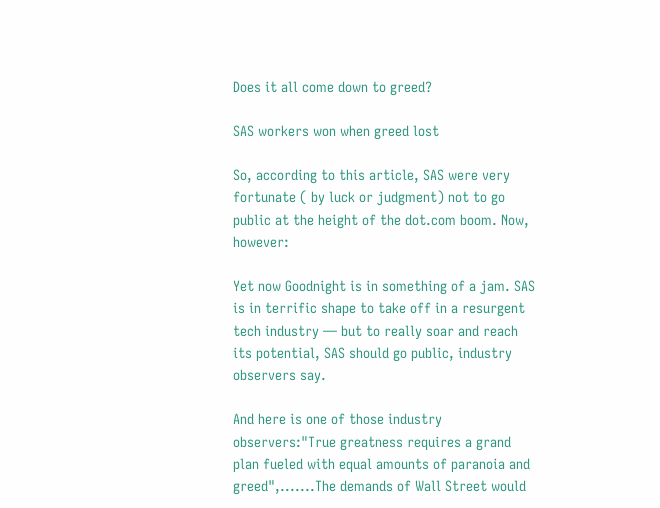Does it all come down to greed?

SAS workers won when greed lost

So, according to this article, SAS were very fortunate ( by luck or judgment) not to go public at the height of the dot.com boom. Now, however:

Yet now Goodnight is in something of a jam. SAS is in terrific shape to take off in a resurgent tech industry — but to really soar and reach its potential, SAS should go public, industry observers say.

And here is one of those industry observers:"True greatness requires a grand plan fueled with equal amounts of paranoia and greed",.......The demands of Wall Street would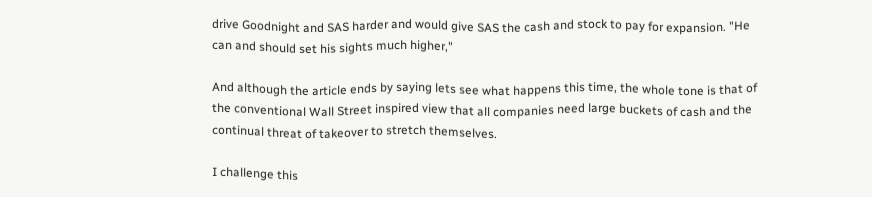drive Goodnight and SAS harder and would give SAS the cash and stock to pay for expansion. "He can and should set his sights much higher,"

And although the article ends by saying lets see what happens this time, the whole tone is that of the conventional Wall Street inspired view that all companies need large buckets of cash and the continual threat of takeover to stretch themselves.

I challenge this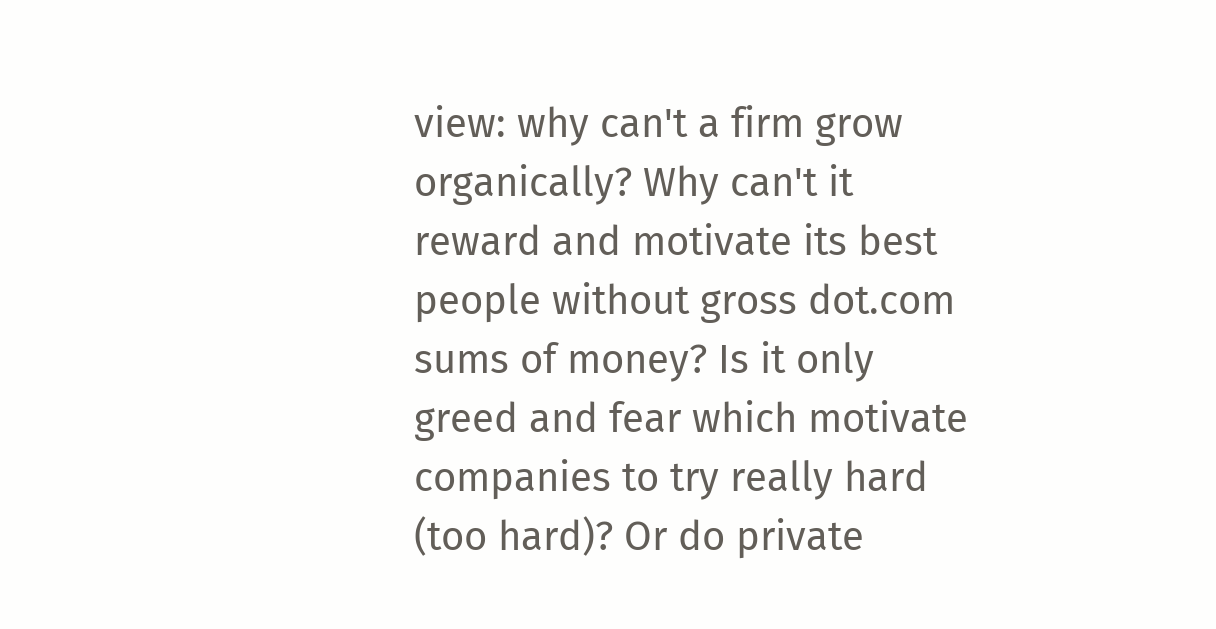view: why can't a firm grow organically? Why can't it reward and motivate its best people without gross dot.com sums of money? Is it only greed and fear which motivate companies to try really hard (too hard)? Or do private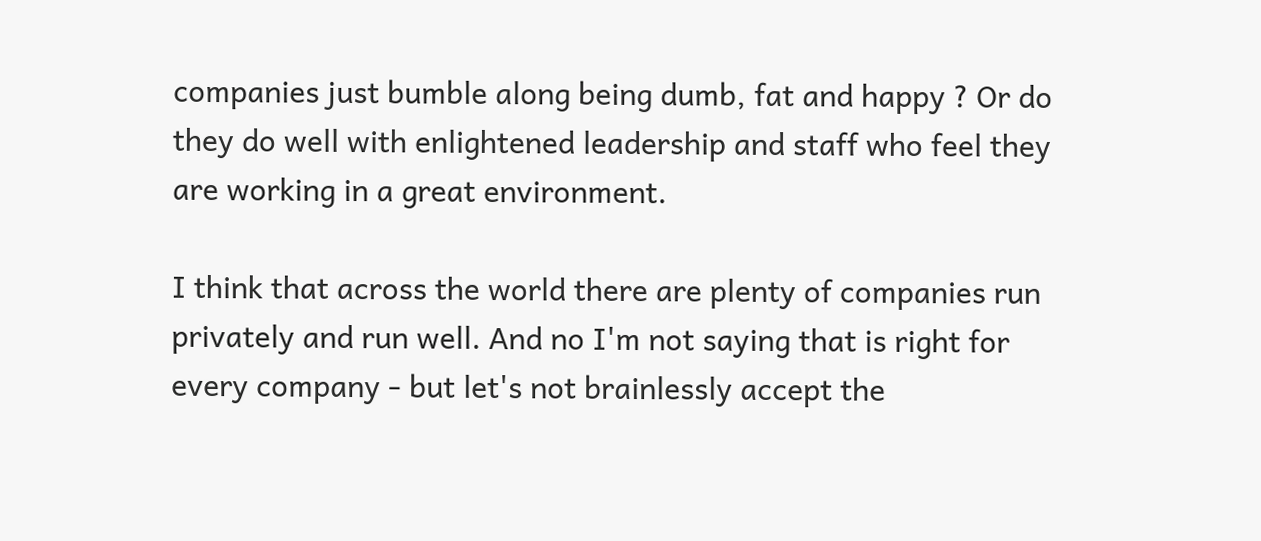companies just bumble along being dumb, fat and happy ? Or do they do well with enlightened leadership and staff who feel they are working in a great environment.

I think that across the world there are plenty of companies run privately and run well. And no I'm not saying that is right for every company - but let's not brainlessly accept the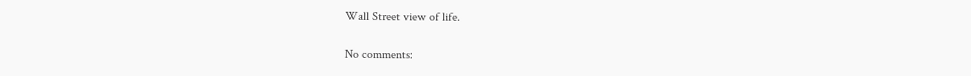Wall Street view of life.

No comments: